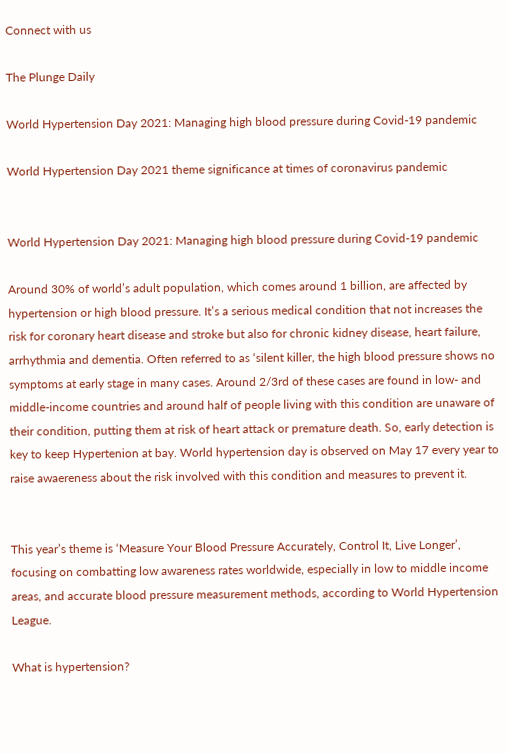Connect with us

The Plunge Daily

World Hypertension Day 2021: Managing high blood pressure during Covid-19 pandemic

World Hypertension Day 2021 theme significance at times of coronavirus pandemic


World Hypertension Day 2021: Managing high blood pressure during Covid-19 pandemic

Around 30% of world’s adult population, which comes around 1 billion, are affected by hypertension or high blood pressure. It’s a serious medical condition that not increases the risk for coronary heart disease and stroke but also for chronic kidney disease, heart failure, arrhythmia and dementia. Often referred to as ‘silent killer, the high blood pressure shows no symptoms at early stage in many cases. Around 2/3rd of these cases are found in low- and middle-income countries and around half of people living with this condition are unaware of their condition, putting them at risk of heart attack or premature death. So, early detection is key to keep Hypertenion at bay. World hypertension day is observed on May 17 every year to raise awaereness about the risk involved with this condition and measures to prevent it.


This year’s theme is ‘Measure Your Blood Pressure Accurately, Control It, Live Longer’, focusing on combatting low awareness rates worldwide, especially in low to middle income areas, and accurate blood pressure measurement methods, according to World Hypertension League.

What is hypertension?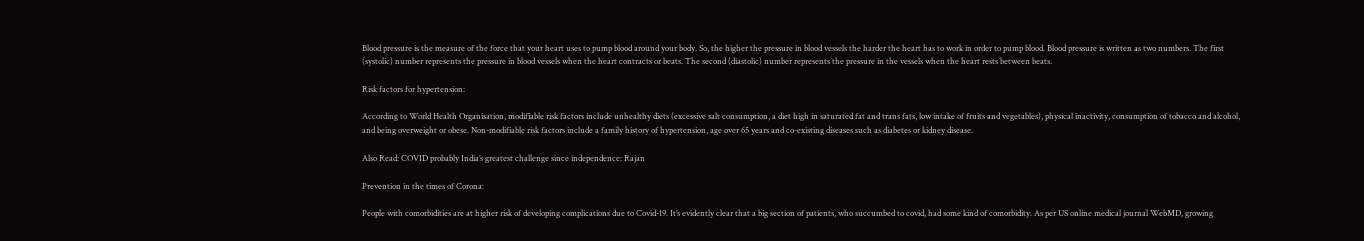Blood pressure is the measure of the force that your heart uses to pump blood around your body. So, the higher the pressure in blood vessels the harder the heart has to work in order to pump blood. Blood pressure is written as two numbers. The first (systolic) number represents the pressure in blood vessels when the heart contracts or beats. The second (diastolic) number represents the pressure in the vessels when the heart rests between beats.

Risk factors for hypertension:

According to World Health Organisation, modifiable risk factors include unhealthy diets (excessive salt consumption, a diet high in saturated fat and trans fats, low intake of fruits and vegetables), physical inactivity, consumption of tobacco and alcohol, and being overweight or obese. Non-modifiable risk factors include a family history of hypertension, age over 65 years and co-existing diseases such as diabetes or kidney disease.

Also Read: COVID probably India’s greatest challenge since independence: Rajan

Prevention in the times of Corona:

People with comorbidities are at higher risk of developing complications due to Covid-19. It’s evidently clear that a big section of patients, who succumbed to covid, had some kind of comorbidity. As per US online medical journal WebMD, growing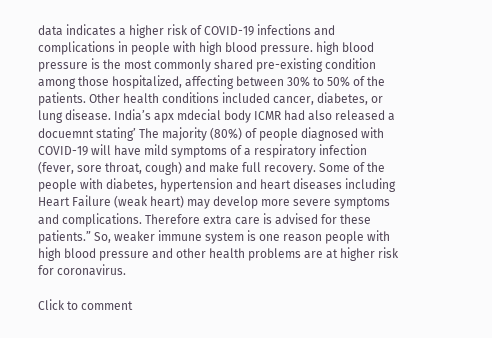data indicates a higher risk of COVID-19 infections and complications in people with high blood pressure. high blood pressure is the most commonly shared pre-existing condition among those hospitalized, affecting between 30% to 50% of the patients. Other health conditions included cancer, diabetes, or lung disease. India’s apx mdecial body ICMR had also released a docuemnt stating’ The majority (80%) of people diagnosed with COVID-19 will have mild symptoms of a respiratory infection (fever, sore throat, cough) and make full recovery. Some of the people with diabetes, hypertension and heart diseases including Heart Failure (weak heart) may develop more severe symptoms and complications. Therefore extra care is advised for these patients.” So, weaker immune system is one reason people with high blood pressure and other health problems are at higher risk for coronavirus.

Click to comment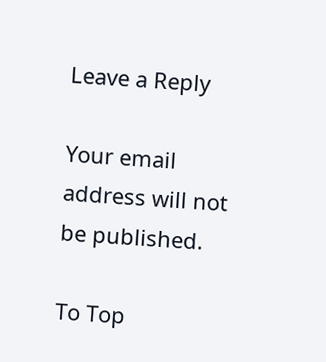Leave a Reply

Your email address will not be published.

To Top